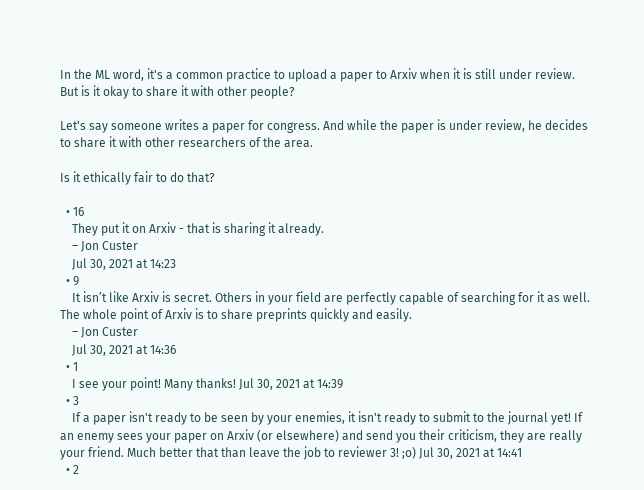In the ML word, it's a common practice to upload a paper to Arxiv when it is still under review. But is it okay to share it with other people?

Let's say someone writes a paper for congress. And while the paper is under review, he decides to share it with other researchers of the area.

Is it ethically fair to do that?

  • 16
    They put it on Arxiv - that is sharing it already.
    – Jon Custer
    Jul 30, 2021 at 14:23
  • 9
    It isn’t like Arxiv is secret. Others in your field are perfectly capable of searching for it as well. The whole point of Arxiv is to share preprints quickly and easily.
    – Jon Custer
    Jul 30, 2021 at 14:36
  • 1
    I see your point! Many thanks! Jul 30, 2021 at 14:39
  • 3
    If a paper isn't ready to be seen by your enemies, it isn't ready to submit to the journal yet! If an enemy sees your paper on Arxiv (or elsewhere) and send you their criticism, they are really your friend. Much better that than leave the job to reviewer 3! ;o) Jul 30, 2021 at 14:41
  • 2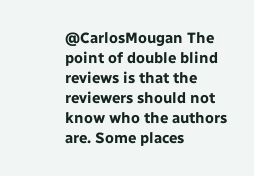@CarlosMougan The point of double blind reviews is that the reviewers should not know who the authors are. Some places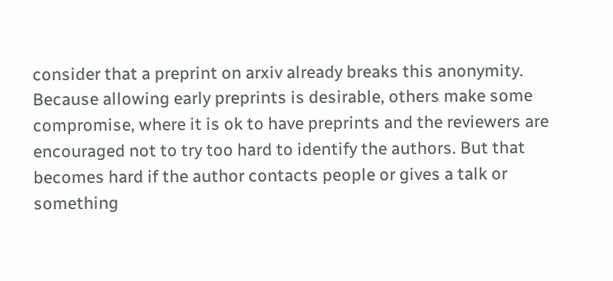consider that a preprint on arxiv already breaks this anonymity. Because allowing early preprints is desirable, others make some compromise, where it is ok to have preprints and the reviewers are encouraged not to try too hard to identify the authors. But that becomes hard if the author contacts people or gives a talk or something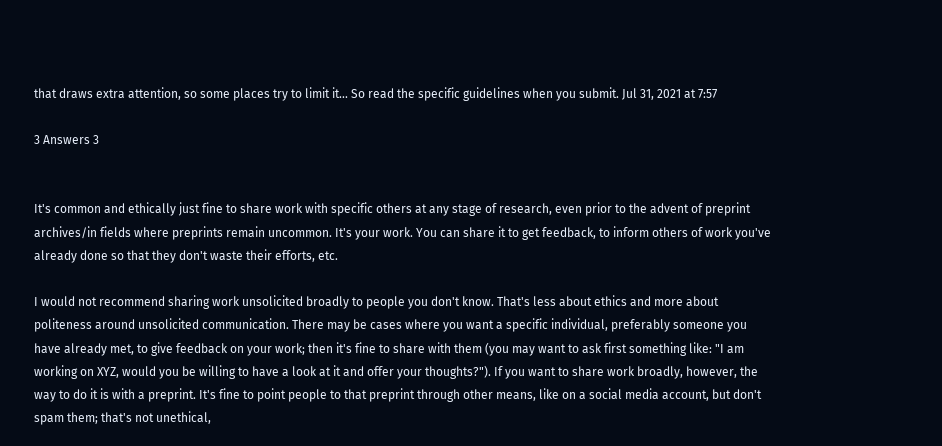that draws extra attention, so some places try to limit it... So read the specific guidelines when you submit. Jul 31, 2021 at 7:57

3 Answers 3


It's common and ethically just fine to share work with specific others at any stage of research, even prior to the advent of preprint archives/in fields where preprints remain uncommon. It's your work. You can share it to get feedback, to inform others of work you've already done so that they don't waste their efforts, etc.

I would not recommend sharing work unsolicited broadly to people you don't know. That's less about ethics and more about politeness around unsolicited communication. There may be cases where you want a specific individual, preferably someone you have already met, to give feedback on your work; then it's fine to share with them (you may want to ask first something like: "I am working on XYZ, would you be willing to have a look at it and offer your thoughts?"). If you want to share work broadly, however, the way to do it is with a preprint. It's fine to point people to that preprint through other means, like on a social media account, but don't spam them; that's not unethical,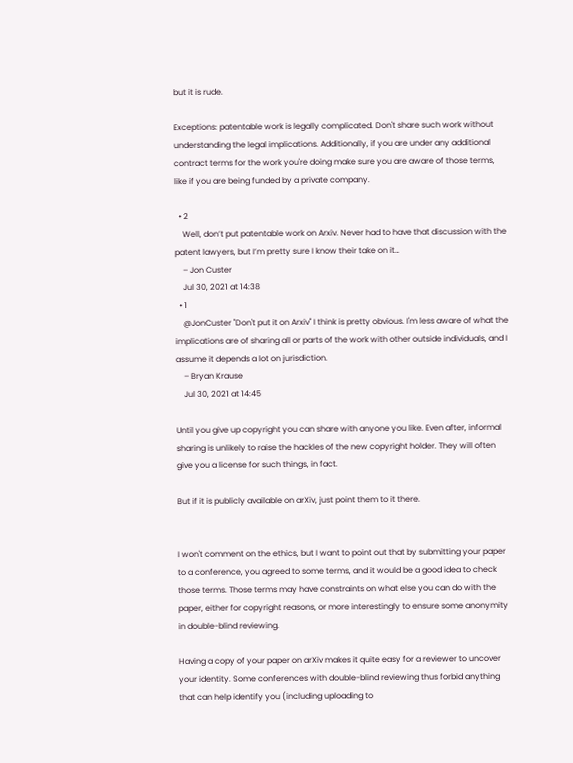but it is rude.

Exceptions: patentable work is legally complicated. Don't share such work without understanding the legal implications. Additionally, if you are under any additional contract terms for the work you're doing make sure you are aware of those terms, like if you are being funded by a private company.

  • 2
    Well, don’t put patentable work on Arxiv. Never had to have that discussion with the patent lawyers, but I’m pretty sure I know their take on it…
    – Jon Custer
    Jul 30, 2021 at 14:38
  • 1
    @JonCuster "Don't put it on Arxiv" I think is pretty obvious. I'm less aware of what the implications are of sharing all or parts of the work with other outside individuals, and I assume it depends a lot on jurisdiction.
    – Bryan Krause
    Jul 30, 2021 at 14:45

Until you give up copyright you can share with anyone you like. Even after, informal sharing is unlikely to raise the hackles of the new copyright holder. They will often give you a license for such things, in fact.

But if it is publicly available on arXiv, just point them to it there.


I won't comment on the ethics, but I want to point out that by submitting your paper to a conference, you agreed to some terms, and it would be a good idea to check those terms. Those terms may have constraints on what else you can do with the paper, either for copyright reasons, or more interestingly to ensure some anonymity in double-blind reviewing.

Having a copy of your paper on arXiv makes it quite easy for a reviewer to uncover your identity. Some conferences with double-blind reviewing thus forbid anything that can help identify you (including uploading to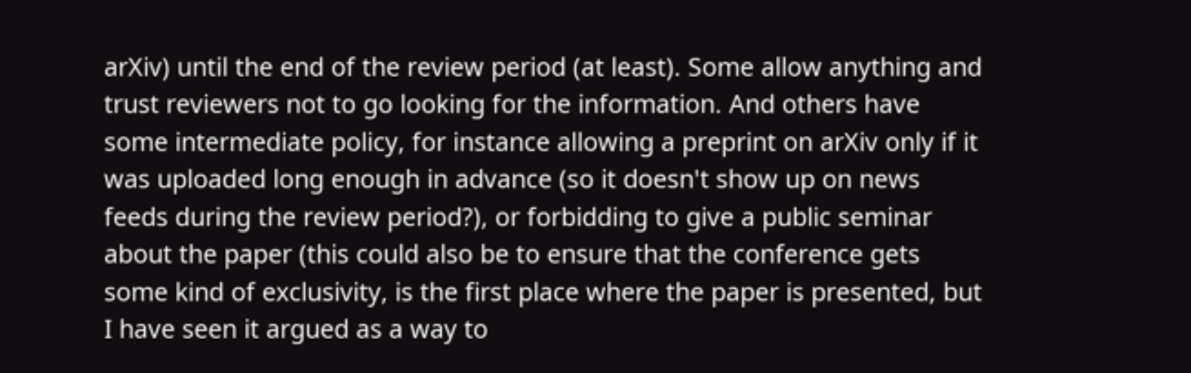arXiv) until the end of the review period (at least). Some allow anything and trust reviewers not to go looking for the information. And others have some intermediate policy, for instance allowing a preprint on arXiv only if it was uploaded long enough in advance (so it doesn't show up on news feeds during the review period?), or forbidding to give a public seminar about the paper (this could also be to ensure that the conference gets some kind of exclusivity, is the first place where the paper is presented, but I have seen it argued as a way to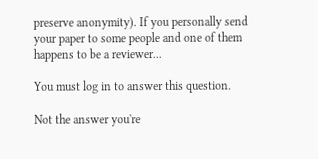preserve anonymity). If you personally send your paper to some people and one of them happens to be a reviewer...

You must log in to answer this question.

Not the answer you're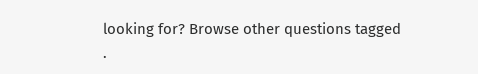looking for? Browse other questions tagged .